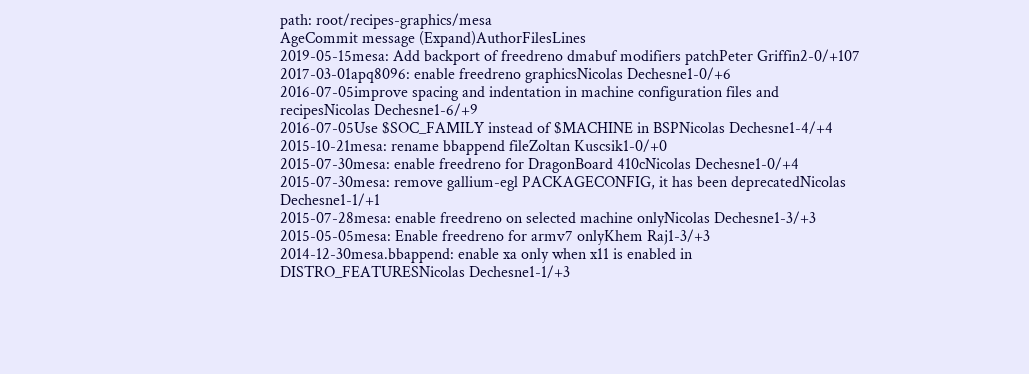path: root/recipes-graphics/mesa
AgeCommit message (Expand)AuthorFilesLines
2019-05-15mesa: Add backport of freedreno dmabuf modifiers patchPeter Griffin2-0/+107
2017-03-01apq8096: enable freedreno graphicsNicolas Dechesne1-0/+6
2016-07-05improve spacing and indentation in machine configuration files and recipesNicolas Dechesne1-6/+9
2016-07-05Use $SOC_FAMILY instead of $MACHINE in BSPNicolas Dechesne1-4/+4
2015-10-21mesa: rename bbappend fileZoltan Kuscsik1-0/+0
2015-07-30mesa: enable freedreno for DragonBoard 410cNicolas Dechesne1-0/+4
2015-07-30mesa: remove gallium-egl PACKAGECONFIG, it has been deprecatedNicolas Dechesne1-1/+1
2015-07-28mesa: enable freedreno on selected machine onlyNicolas Dechesne1-3/+3
2015-05-05mesa: Enable freedreno for armv7 onlyKhem Raj1-3/+3
2014-12-30mesa.bbappend: enable xa only when x11 is enabled in DISTRO_FEATURESNicolas Dechesne1-1/+3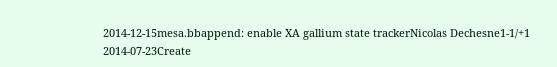2014-12-15mesa.bbappend: enable XA gallium state trackerNicolas Dechesne1-1/+1
2014-07-23Create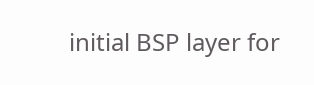initial BSP layer for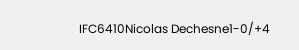IFC6410Nicolas Dechesne1-0/+4